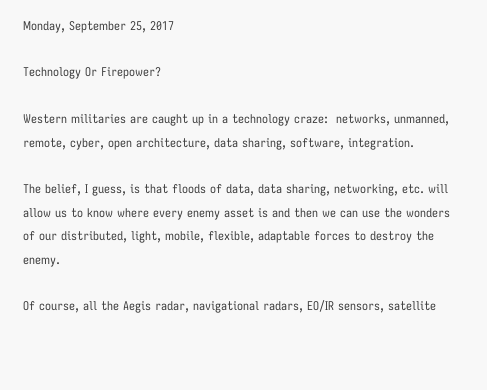Monday, September 25, 2017

Technology Or Firepower?

Western militaries are caught up in a technology craze:  networks, unmanned, remote, cyber, open architecture, data sharing, software, integration.

The belief, I guess, is that floods of data, data sharing, networking, etc. will allow us to know where every enemy asset is and then we can use the wonders of our distributed, light, mobile, flexible, adaptable forces to destroy the enemy.

Of course, all the Aegis radar, navigational radars, EO/IR sensors, satellite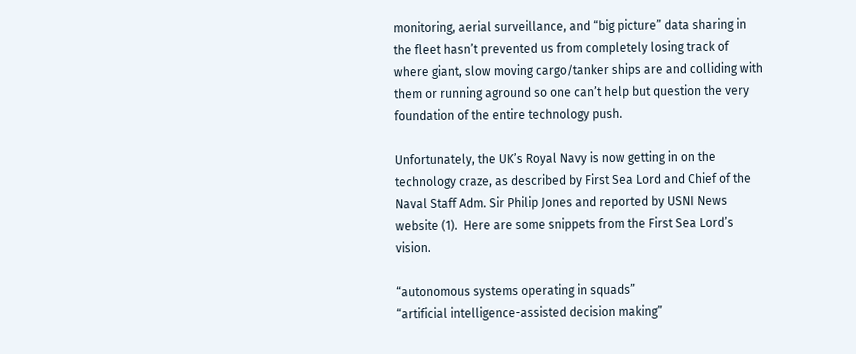monitoring, aerial surveillance, and “big picture” data sharing in the fleet hasn’t prevented us from completely losing track of where giant, slow moving cargo/tanker ships are and colliding with them or running aground so one can’t help but question the very foundation of the entire technology push.

Unfortunately, the UK’s Royal Navy is now getting in on the technology craze, as described by First Sea Lord and Chief of the Naval Staff Adm. Sir Philip Jones and reported by USNI News website (1).  Here are some snippets from the First Sea Lord’s vision.

“autonomous systems operating in squads”
“artificial intelligence-assisted decision making”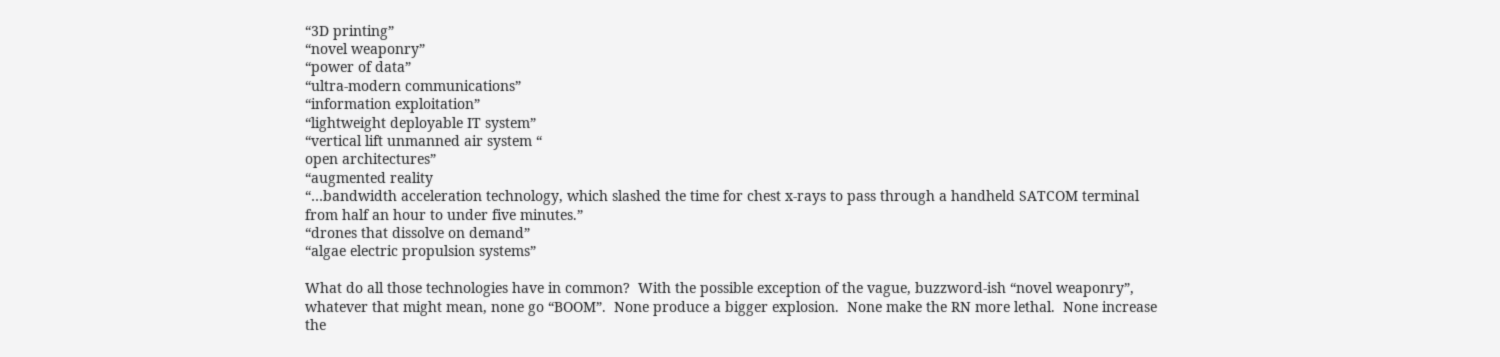“3D printing”
“novel weaponry”
“power of data”
“ultra-modern communications”
“information exploitation”
“lightweight deployable IT system”
“vertical lift unmanned air system “
open architectures”
“augmented reality
“…bandwidth acceleration technology, which slashed the time for chest x-rays to pass through a handheld SATCOM terminal from half an hour to under five minutes.”
“drones that dissolve on demand”
“algae electric propulsion systems”

What do all those technologies have in common?  With the possible exception of the vague, buzzword-ish “novel weaponry”, whatever that might mean, none go “BOOM”.  None produce a bigger explosion.  None make the RN more lethal.  None increase the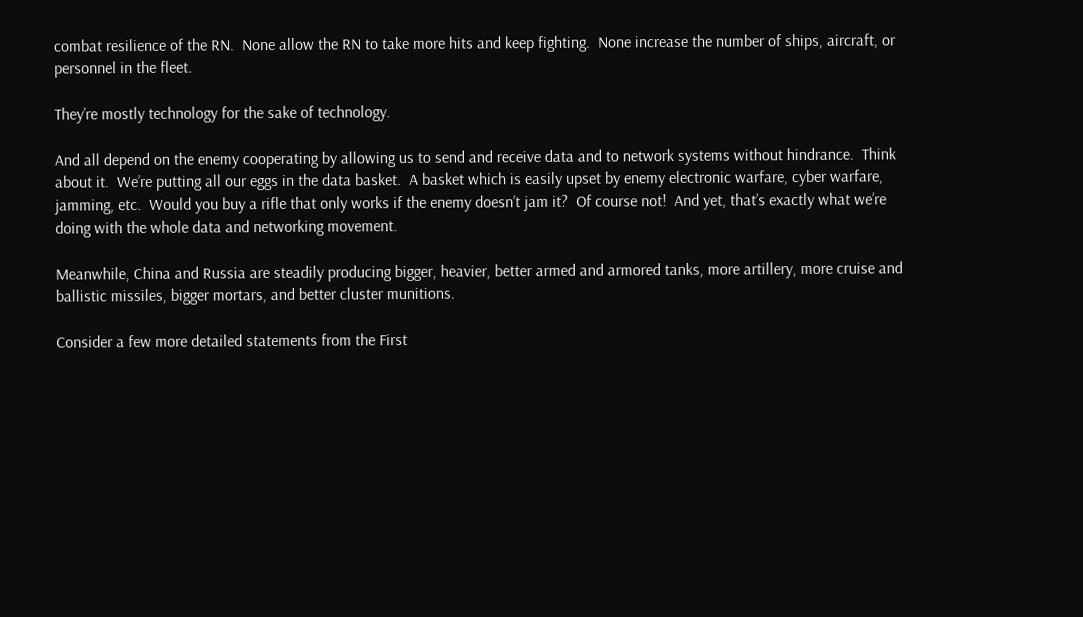combat resilience of the RN.  None allow the RN to take more hits and keep fighting.  None increase the number of ships, aircraft, or personnel in the fleet.

They’re mostly technology for the sake of technology.

And all depend on the enemy cooperating by allowing us to send and receive data and to network systems without hindrance.  Think about it.  We’re putting all our eggs in the data basket.  A basket which is easily upset by enemy electronic warfare, cyber warfare, jamming, etc.  Would you buy a rifle that only works if the enemy doesn’t jam it?  Of course not!  And yet, that’s exactly what we’re doing with the whole data and networking movement.

Meanwhile, China and Russia are steadily producing bigger, heavier, better armed and armored tanks, more artillery, more cruise and ballistic missiles, bigger mortars, and better cluster munitions.

Consider a few more detailed statements from the First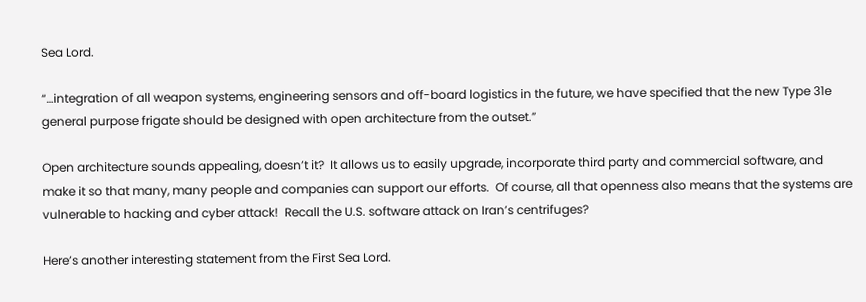Sea Lord.

“…integration of all weapon systems, engineering sensors and off-board logistics in the future, we have specified that the new Type 31e general purpose frigate should be designed with open architecture from the outset.”

Open architecture sounds appealing, doesn’t it?  It allows us to easily upgrade, incorporate third party and commercial software, and make it so that many, many people and companies can support our efforts.  Of course, all that openness also means that the systems are vulnerable to hacking and cyber attack!  Recall the U.S. software attack on Iran’s centrifuges?

Here’s another interesting statement from the First Sea Lord.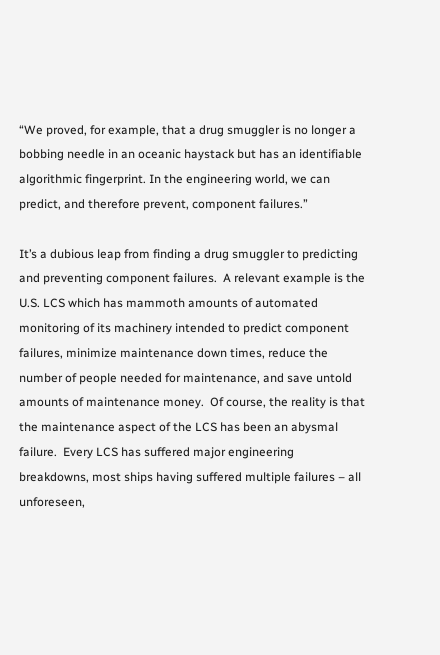“We proved, for example, that a drug smuggler is no longer a bobbing needle in an oceanic haystack but has an identifiable algorithmic fingerprint. In the engineering world, we can predict, and therefore prevent, component failures.”

It’s a dubious leap from finding a drug smuggler to predicting and preventing component failures.  A relevant example is the U.S. LCS which has mammoth amounts of automated monitoring of its machinery intended to predict component failures, minimize maintenance down times, reduce the number of people needed for maintenance, and save untold amounts of maintenance money.  Of course, the reality is that the maintenance aspect of the LCS has been an abysmal failure.  Every LCS has suffered major engineering breakdowns, most ships having suffered multiple failures – all unforeseen,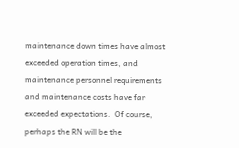maintenance down times have almost exceeded operation times, and maintenance personnel requirements and maintenance costs have far exceeded expectations.  Of course, perhaps the RN will be the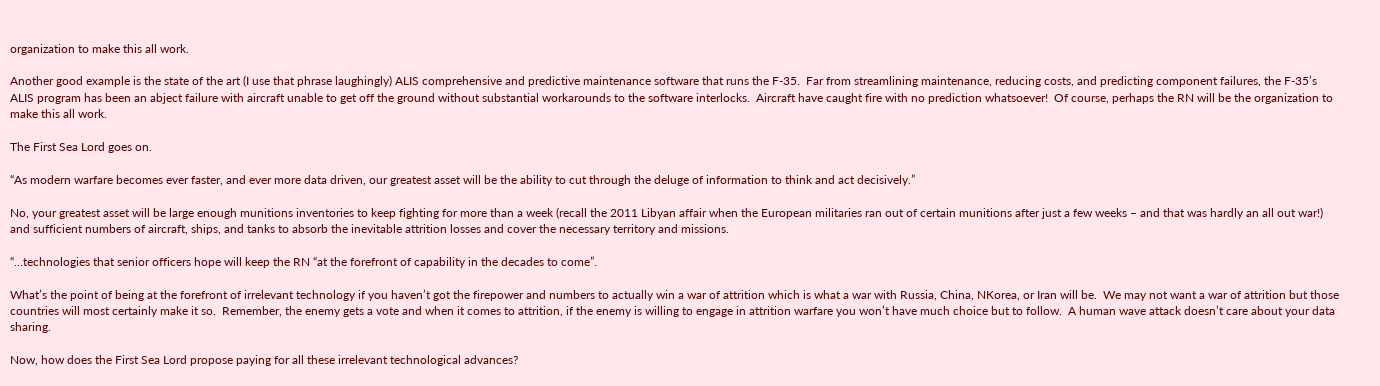organization to make this all work.

Another good example is the state of the art (I use that phrase laughingly) ALIS comprehensive and predictive maintenance software that runs the F-35.  Far from streamlining maintenance, reducing costs, and predicting component failures, the F-35’s ALIS program has been an abject failure with aircraft unable to get off the ground without substantial workarounds to the software interlocks.  Aircraft have caught fire with no prediction whatsoever!  Of course, perhaps the RN will be the organization to make this all work.

The First Sea Lord goes on.

“As modern warfare becomes ever faster, and ever more data driven, our greatest asset will be the ability to cut through the deluge of information to think and act decisively.”

No, your greatest asset will be large enough munitions inventories to keep fighting for more than a week (recall the 2011 Libyan affair when the European militaries ran out of certain munitions after just a few weeks – and that was hardly an all out war!) and sufficient numbers of aircraft, ships, and tanks to absorb the inevitable attrition losses and cover the necessary territory and missions.

“…technologies that senior officers hope will keep the RN “at the forefront of capability in the decades to come”.

What’s the point of being at the forefront of irrelevant technology if you haven’t got the firepower and numbers to actually win a war of attrition which is what a war with Russia, China, NKorea, or Iran will be.  We may not want a war of attrition but those countries will most certainly make it so.  Remember, the enemy gets a vote and when it comes to attrition, if the enemy is willing to engage in attrition warfare you won’t have much choice but to follow.  A human wave attack doesn’t care about your data sharing.

Now, how does the First Sea Lord propose paying for all these irrelevant technological advances?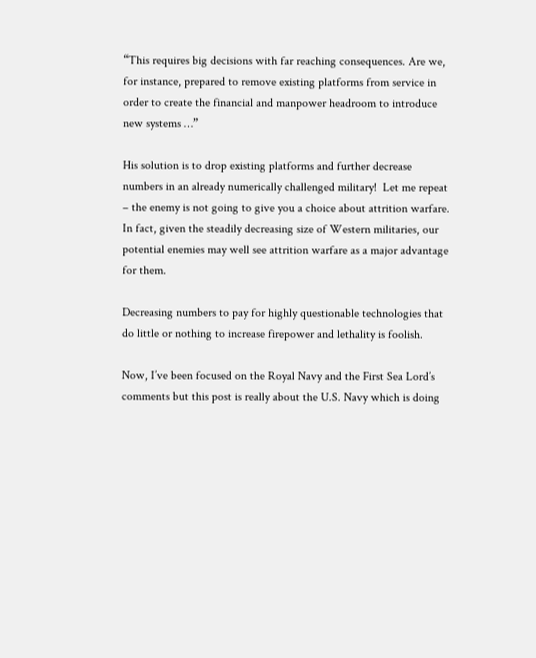“This requires big decisions with far reaching consequences. Are we, for instance, prepared to remove existing platforms from service in order to create the financial and manpower headroom to introduce new systems …”

His solution is to drop existing platforms and further decrease numbers in an already numerically challenged military!  Let me repeat – the enemy is not going to give you a choice about attrition warfare.  In fact, given the steadily decreasing size of Western militaries, our potential enemies may well see attrition warfare as a major advantage for them.

Decreasing numbers to pay for highly questionable technologies that do little or nothing to increase firepower and lethality is foolish.

Now, I’ve been focused on the Royal Navy and the First Sea Lord’s comments but this post is really about the U.S. Navy which is doing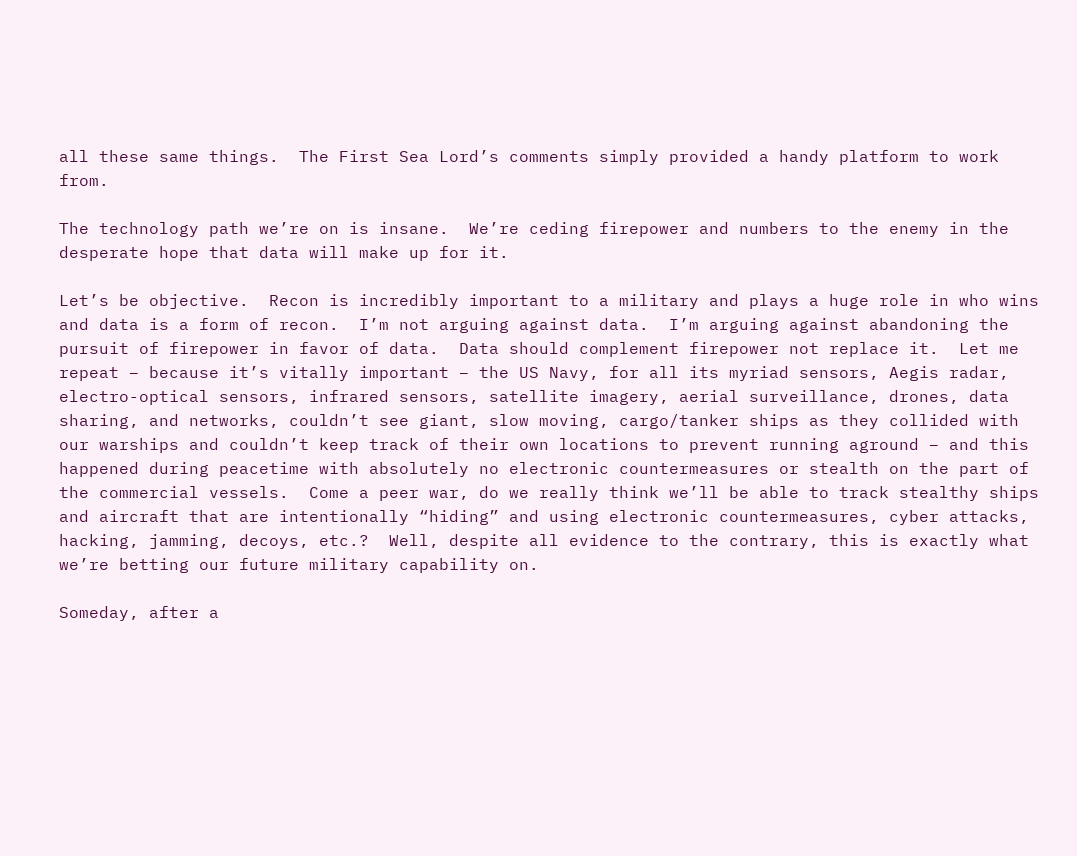all these same things.  The First Sea Lord’s comments simply provided a handy platform to work from.

The technology path we’re on is insane.  We’re ceding firepower and numbers to the enemy in the desperate hope that data will make up for it.

Let’s be objective.  Recon is incredibly important to a military and plays a huge role in who wins and data is a form of recon.  I’m not arguing against data.  I’m arguing against abandoning the pursuit of firepower in favor of data.  Data should complement firepower not replace it.  Let me repeat – because it’s vitally important – the US Navy, for all its myriad sensors, Aegis radar, electro-optical sensors, infrared sensors, satellite imagery, aerial surveillance, drones, data sharing, and networks, couldn’t see giant, slow moving, cargo/tanker ships as they collided with our warships and couldn’t keep track of their own locations to prevent running aground – and this happened during peacetime with absolutely no electronic countermeasures or stealth on the part of the commercial vessels.  Come a peer war, do we really think we’ll be able to track stealthy ships and aircraft that are intentionally “hiding” and using electronic countermeasures, cyber attacks, hacking, jamming, decoys, etc.?  Well, despite all evidence to the contrary, this is exactly what we’re betting our future military capability on.

Someday, after a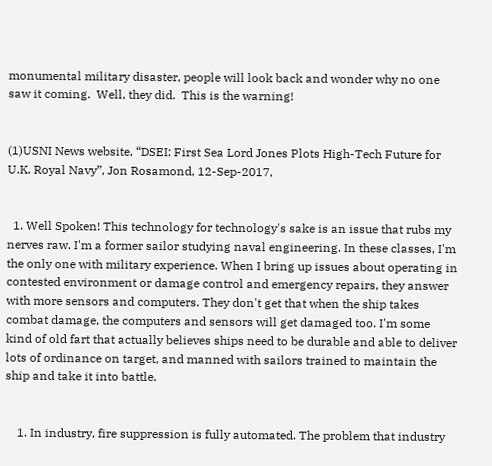monumental military disaster, people will look back and wonder why no one saw it coming.  Well, they did.  This is the warning!


(1)USNI News website, “DSEI: First Sea Lord Jones Plots High-Tech Future for U.K. Royal Navy”, Jon Rosamond, 12-Sep-2017,


  1. Well Spoken! This technology for technology's sake is an issue that rubs my nerves raw. I'm a former sailor studying naval engineering. In these classes, I'm the only one with military experience. When I bring up issues about operating in contested environment or damage control and emergency repairs, they answer with more sensors and computers. They don't get that when the ship takes combat damage, the computers and sensors will get damaged too. I'm some kind of old fart that actually believes ships need to be durable and able to deliver lots of ordinance on target, and manned with sailors trained to maintain the ship and take it into battle.


    1. In industry, fire suppression is fully automated. The problem that industry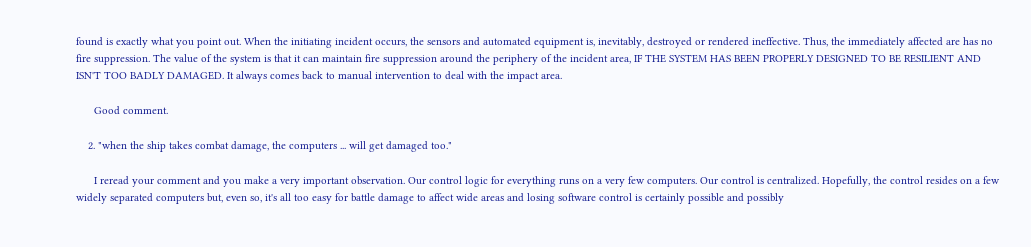found is exactly what you point out. When the initiating incident occurs, the sensors and automated equipment is, inevitably, destroyed or rendered ineffective. Thus, the immediately affected are has no fire suppression. The value of the system is that it can maintain fire suppression around the periphery of the incident area, IF THE SYSTEM HAS BEEN PROPERLY DESIGNED TO BE RESILIENT AND ISN'T TOO BADLY DAMAGED. It always comes back to manual intervention to deal with the impact area.

      Good comment.

    2. "when the ship takes combat damage, the computers ... will get damaged too."

      I reread your comment and you make a very important observation. Our control logic for everything runs on a very few computers. Our control is centralized. Hopefully, the control resides on a few widely separated computers but, even so, it's all too easy for battle damage to affect wide areas and losing software control is certainly possible and possibly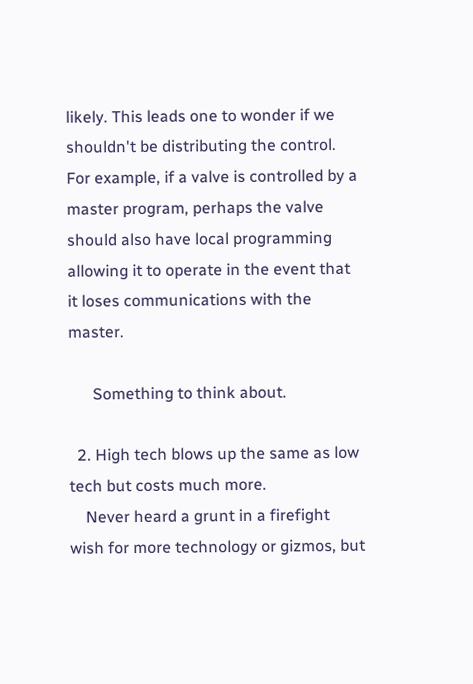likely. This leads one to wonder if we shouldn't be distributing the control. For example, if a valve is controlled by a master program, perhaps the valve should also have local programming allowing it to operate in the event that it loses communications with the master.

      Something to think about.

  2. High tech blows up the same as low tech but costs much more.
    Never heard a grunt in a firefight wish for more technology or gizmos, but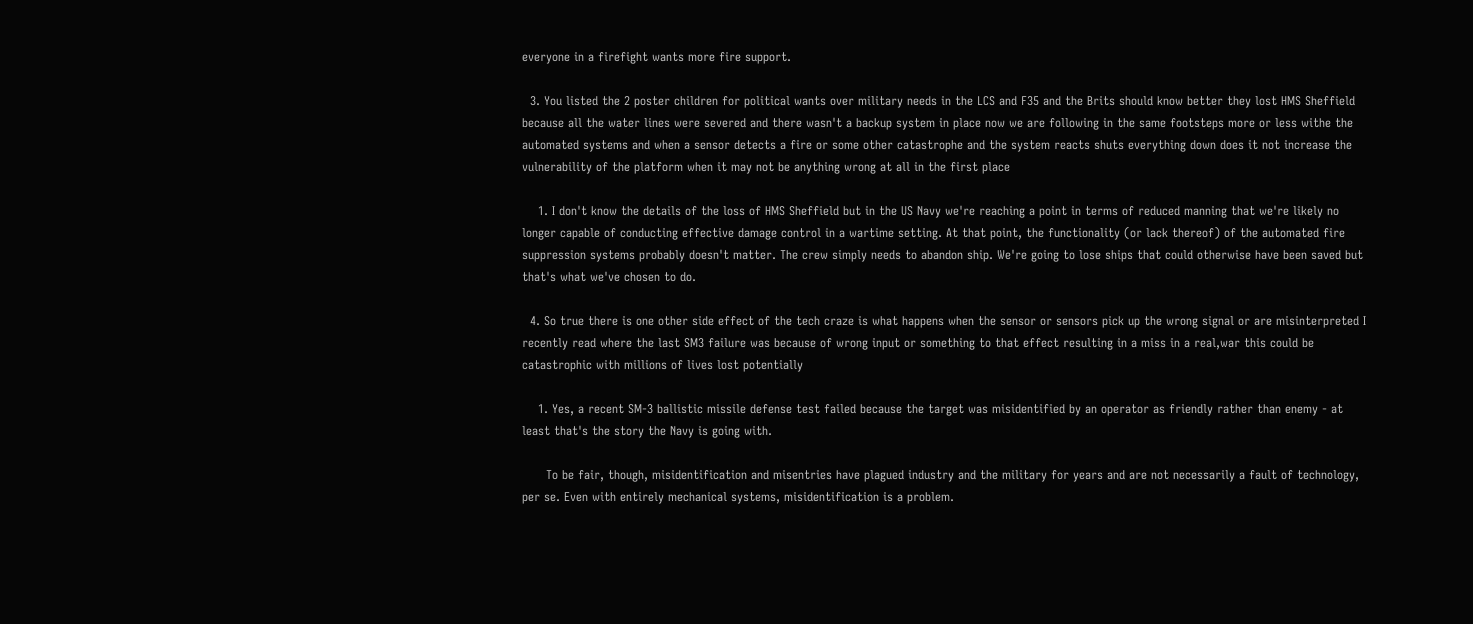everyone in a firefight wants more fire support.

  3. You listed the 2 poster children for political wants over military needs in the LCS and F35 and the Brits should know better they lost HMS Sheffield because all the water lines were severed and there wasn't a backup system in place now we are following in the same footsteps more or less withe the automated systems and when a sensor detects a fire or some other catastrophe and the system reacts shuts everything down does it not increase the vulnerability of the platform when it may not be anything wrong at all in the first place

    1. I don't know the details of the loss of HMS Sheffield but in the US Navy we're reaching a point in terms of reduced manning that we're likely no longer capable of conducting effective damage control in a wartime setting. At that point, the functionality (or lack thereof) of the automated fire suppression systems probably doesn't matter. The crew simply needs to abandon ship. We're going to lose ships that could otherwise have been saved but that's what we've chosen to do.

  4. So true there is one other side effect of the tech craze is what happens when the sensor or sensors pick up the wrong signal or are misinterpreted I recently read where the last SM3 failure was because of wrong input or something to that effect resulting in a miss in a real,war this could be catastrophic with millions of lives lost potentially

    1. Yes, a recent SM-3 ballistic missile defense test failed because the target was misidentified by an operator as friendly rather than enemy - at least that's the story the Navy is going with.

      To be fair, though, misidentification and misentries have plagued industry and the military for years and are not necessarily a fault of technology, per se. Even with entirely mechanical systems, misidentification is a problem.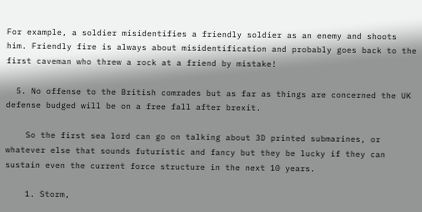For example, a soldier misidentifies a friendly soldier as an enemy and shoots him. Friendly fire is always about misidentification and probably goes back to the first caveman who threw a rock at a friend by mistake!

  5. No offense to the British comrades but as far as things are concerned the UK defense budged will be on a free fall after brexit.

    So the first sea lord can go on talking about 3D printed submarines, or whatever else that sounds futuristic and fancy but they be lucky if they can sustain even the current force structure in the next 10 years.

    1. Storm,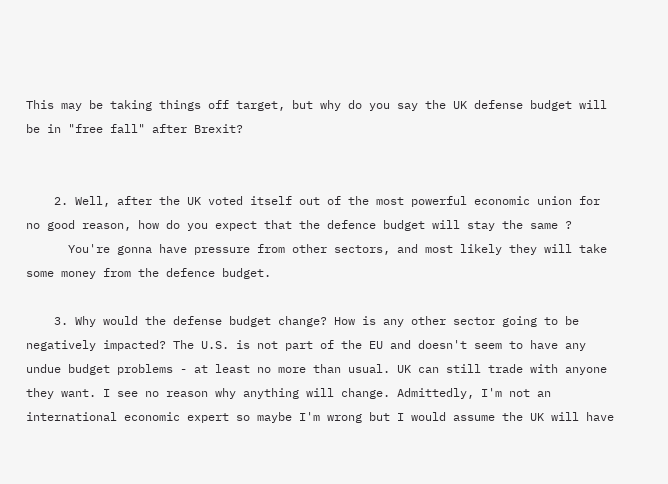This may be taking things off target, but why do you say the UK defense budget will be in "free fall" after Brexit?


    2. Well, after the UK voted itself out of the most powerful economic union for no good reason, how do you expect that the defence budget will stay the same ?
      You're gonna have pressure from other sectors, and most likely they will take some money from the defence budget.

    3. Why would the defense budget change? How is any other sector going to be negatively impacted? The U.S. is not part of the EU and doesn't seem to have any undue budget problems - at least no more than usual. UK can still trade with anyone they want. I see no reason why anything will change. Admittedly, I'm not an international economic expert so maybe I'm wrong but I would assume the UK will have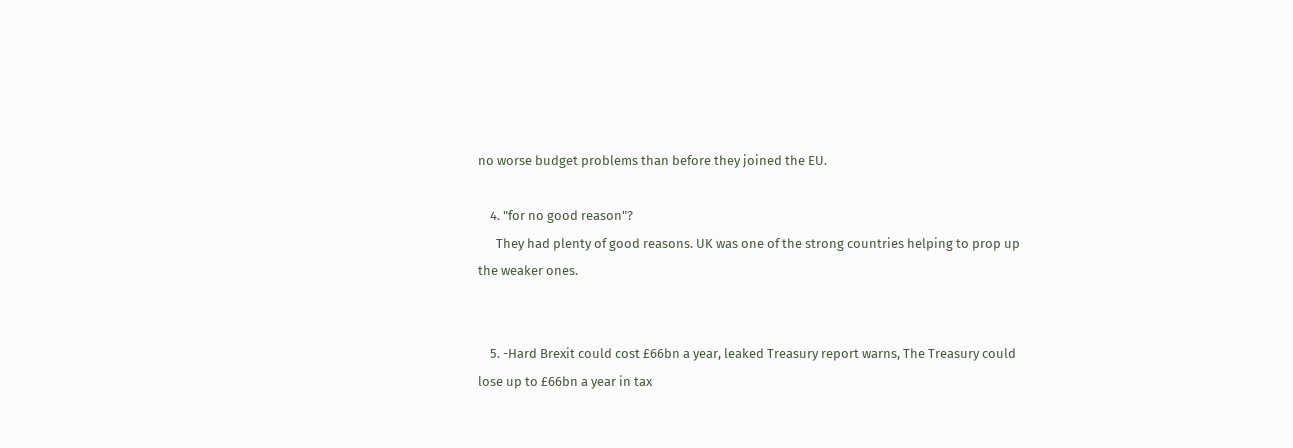no worse budget problems than before they joined the EU.

    4. "for no good reason"?
      They had plenty of good reasons. UK was one of the strong countries helping to prop up the weaker ones.


    5. -Hard Brexit could cost £66bn a year, leaked Treasury report warns, The Treasury could lose up to £66bn a year in tax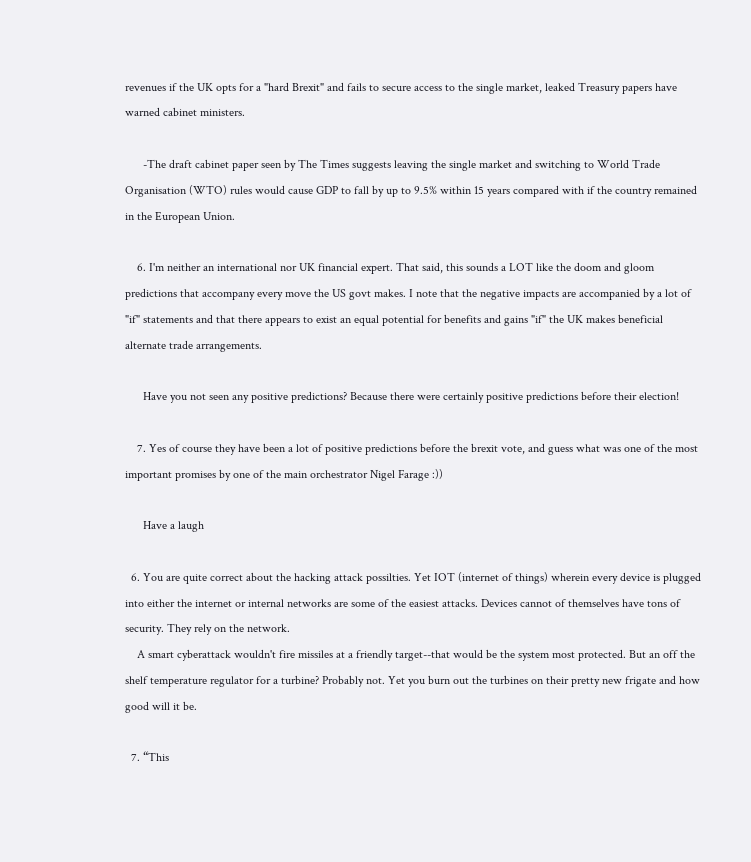revenues if the UK opts for a "hard Brexit" and fails to secure access to the single market, leaked Treasury papers have warned cabinet ministers.

      -The draft cabinet paper seen by The Times suggests leaving the single market and switching to World Trade Organisation (WTO) rules would cause GDP to fall by up to 9.5% within 15 years compared with if the country remained in the European Union.

    6. I'm neither an international nor UK financial expert. That said, this sounds a LOT like the doom and gloom predictions that accompany every move the US govt makes. I note that the negative impacts are accompanied by a lot of "if" statements and that there appears to exist an equal potential for benefits and gains "if" the UK makes beneficial alternate trade arrangements.

      Have you not seen any positive predictions? Because there were certainly positive predictions before their election!

    7. Yes of course they have been a lot of positive predictions before the brexit vote, and guess what was one of the most important promises by one of the main orchestrator Nigel Farage :))

      Have a laugh

  6. You are quite correct about the hacking attack possilties. Yet IOT (internet of things) wherein every device is plugged into either the internet or internal networks are some of the easiest attacks. Devices cannot of themselves have tons of security. They rely on the network.
    A smart cyberattack wouldn't fire missiles at a friendly target--that would be the system most protected. But an off the shelf temperature regulator for a turbine? Probably not. Yet you burn out the turbines on their pretty new frigate and how good will it be.

  7. “This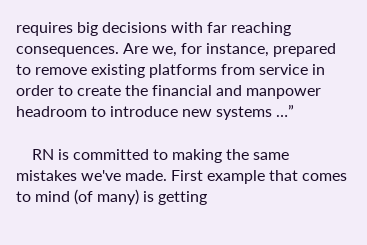requires big decisions with far reaching consequences. Are we, for instance, prepared to remove existing platforms from service in order to create the financial and manpower headroom to introduce new systems …”

    RN is committed to making the same mistakes we've made. First example that comes to mind (of many) is getting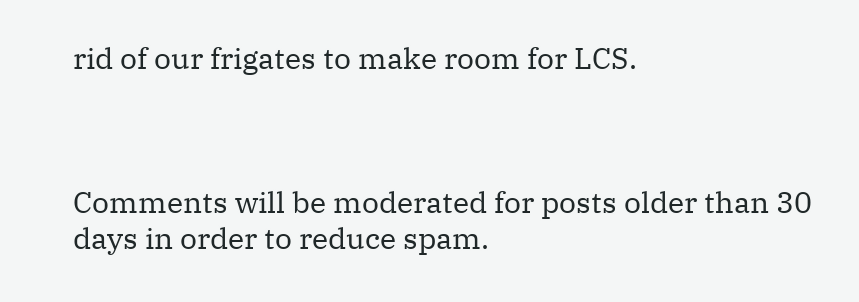rid of our frigates to make room for LCS.



Comments will be moderated for posts older than 30 days in order to reduce spam.